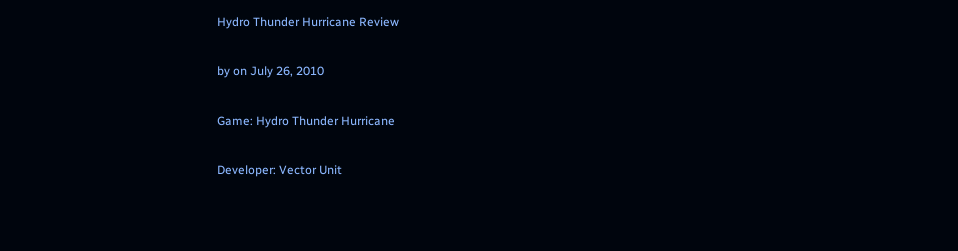Hydro Thunder Hurricane Review

by on July 26, 2010

Game: Hydro Thunder Hurricane

Developer: Vector Unit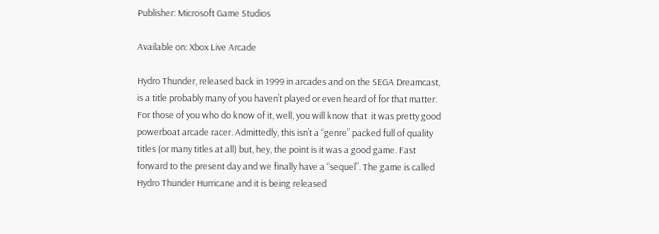Publisher: Microsoft Game Studios

Available on: Xbox Live Arcade

Hydro Thunder, released back in 1999 in arcades and on the SEGA Dreamcast, is a title probably many of you haven’t played or even heard of for that matter. For those of you who do know of it, well, you will know that  it was pretty good powerboat arcade racer. Admittedly, this isn’t a “genre” packed full of quality titles (or many titles at all) but, hey, the point is it was a good game. Fast forward to the present day and we finally have a “sequel”. The game is called Hydro Thunder Hurricane and it is being released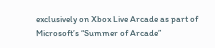exclusively on Xbox Live Arcade as part of Microsoft’s “Summer of Arcade”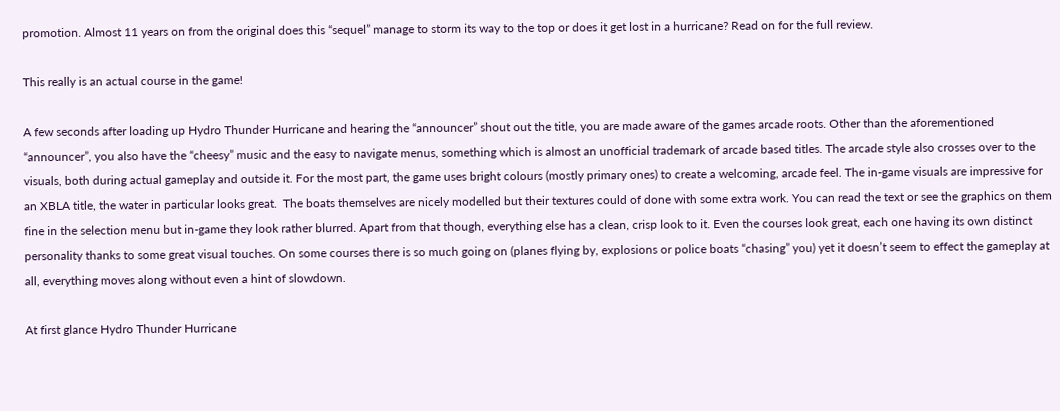promotion. Almost 11 years on from the original does this “sequel” manage to storm its way to the top or does it get lost in a hurricane? Read on for the full review.

This really is an actual course in the game!

A few seconds after loading up Hydro Thunder Hurricane and hearing the “announcer” shout out the title, you are made aware of the games arcade roots. Other than the aforementioned “announcer”, you also have the “cheesy” music and the easy to navigate menus, something which is almost an unofficial trademark of arcade based titles. The arcade style also crosses over to the visuals, both during actual gameplay and outside it. For the most part, the game uses bright colours (mostly primary ones) to create a welcoming, arcade feel. The in-game visuals are impressive for an XBLA title, the water in particular looks great.  The boats themselves are nicely modelled but their textures could of done with some extra work. You can read the text or see the graphics on them fine in the selection menu but in-game they look rather blurred. Apart from that though, everything else has a clean, crisp look to it. Even the courses look great, each one having its own distinct personality thanks to some great visual touches. On some courses there is so much going on (planes flying by, explosions or police boats “chasing” you) yet it doesn’t seem to effect the gameplay at all, everything moves along without even a hint of slowdown.

At first glance Hydro Thunder Hurricane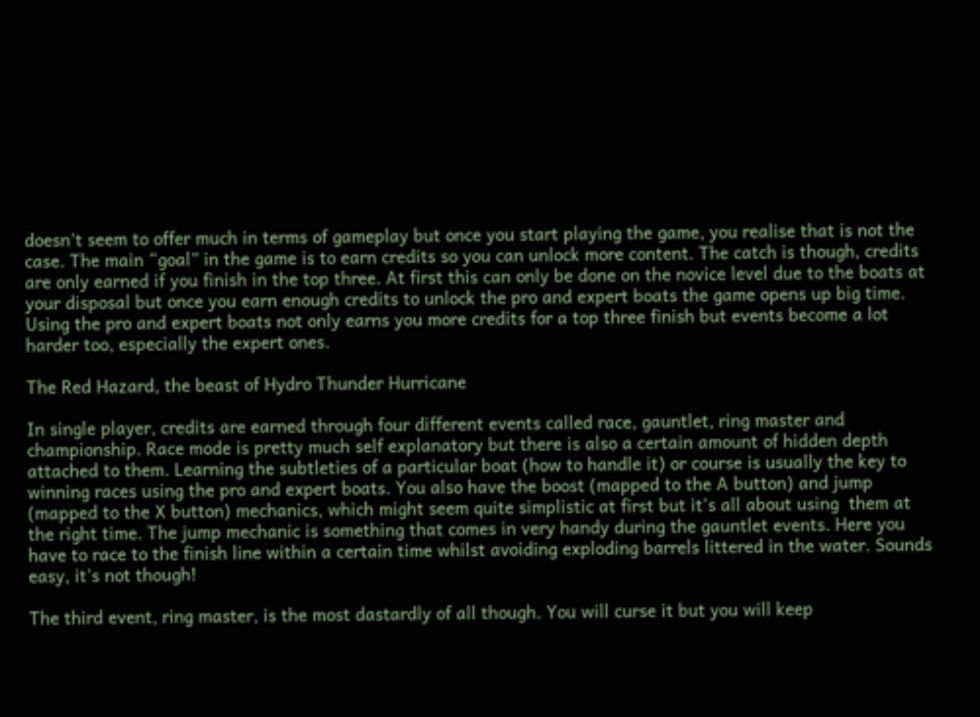doesn’t seem to offer much in terms of gameplay but once you start playing the game, you realise that is not the case. The main “goal” in the game is to earn credits so you can unlock more content. The catch is though, credits are only earned if you finish in the top three. At first this can only be done on the novice level due to the boats at your disposal but once you earn enough credits to unlock the pro and expert boats the game opens up big time. Using the pro and expert boats not only earns you more credits for a top three finish but events become a lot harder too, especially the expert ones.

The Red Hazard, the beast of Hydro Thunder Hurricane

In single player, credits are earned through four different events called race, gauntlet, ring master and championship. Race mode is pretty much self explanatory but there is also a certain amount of hidden depth attached to them. Learning the subtleties of a particular boat (how to handle it) or course is usually the key to winning races using the pro and expert boats. You also have the boost (mapped to the A button) and jump (mapped to the X button) mechanics, which might seem quite simplistic at first but it’s all about using  them at the right time. The jump mechanic is something that comes in very handy during the gauntlet events. Here you have to race to the finish line within a certain time whilst avoiding exploding barrels littered in the water. Sounds easy, it’s not though!

The third event, ring master, is the most dastardly of all though. You will curse it but you will keep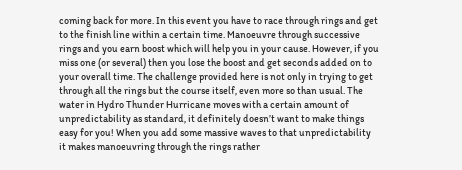coming back for more. In this event you have to race through rings and get to the finish line within a certain time. Manoeuvre through successive rings and you earn boost which will help you in your cause. However, if you miss one (or several) then you lose the boost and get seconds added on to your overall time. The challenge provided here is not only in trying to get through all the rings but the course itself, even more so than usual. The water in Hydro Thunder Hurricane moves with a certain amount of unpredictability as standard, it definitely doesn’t want to make things easy for you! When you add some massive waves to that unpredictability it makes manoeuvring through the rings rather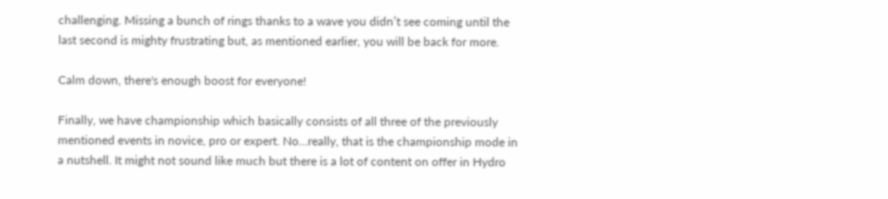challenging. Missing a bunch of rings thanks to a wave you didn’t see coming until the last second is mighty frustrating but, as mentioned earlier, you will be back for more.

Calm down, there's enough boost for everyone!

Finally, we have championship which basically consists of all three of the previously mentioned events in novice, pro or expert. No…really, that is the championship mode in a nutshell. It might not sound like much but there is a lot of content on offer in Hydro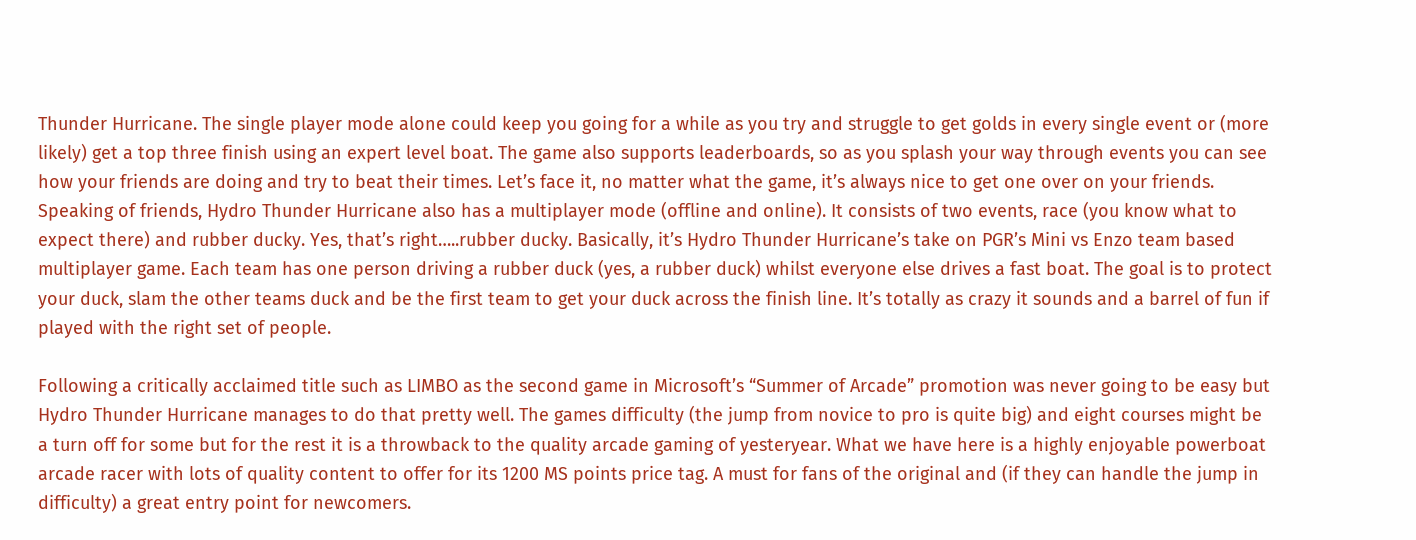Thunder Hurricane. The single player mode alone could keep you going for a while as you try and struggle to get golds in every single event or (more likely) get a top three finish using an expert level boat. The game also supports leaderboards, so as you splash your way through events you can see how your friends are doing and try to beat their times. Let’s face it, no matter what the game, it’s always nice to get one over on your friends. Speaking of friends, Hydro Thunder Hurricane also has a multiplayer mode (offline and online). It consists of two events, race (you know what to expect there) and rubber ducky. Yes, that’s right…..rubber ducky. Basically, it’s Hydro Thunder Hurricane’s take on PGR’s Mini vs Enzo team based multiplayer game. Each team has one person driving a rubber duck (yes, a rubber duck) whilst everyone else drives a fast boat. The goal is to protect your duck, slam the other teams duck and be the first team to get your duck across the finish line. It’s totally as crazy it sounds and a barrel of fun if played with the right set of people.

Following a critically acclaimed title such as LIMBO as the second game in Microsoft’s “Summer of Arcade” promotion was never going to be easy but Hydro Thunder Hurricane manages to do that pretty well. The games difficulty (the jump from novice to pro is quite big) and eight courses might be a turn off for some but for the rest it is a throwback to the quality arcade gaming of yesteryear. What we have here is a highly enjoyable powerboat arcade racer with lots of quality content to offer for its 1200 MS points price tag. A must for fans of the original and (if they can handle the jump in difficulty) a great entry point for newcomers.